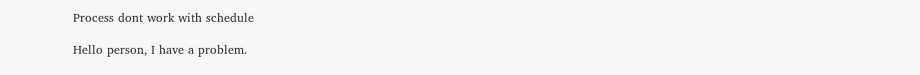Process dont work with schedule

Hello person, I have a problem.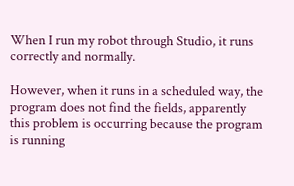When I run my robot through Studio, it runs correctly and normally.

However, when it runs in a scheduled way, the program does not find the fields, apparently this problem is occurring because the program is running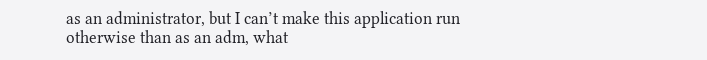as an administrator, but I can’t make this application run otherwise than as an adm, what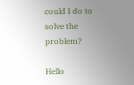could I do to solve the problem?

Hello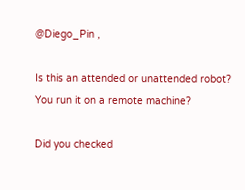@Diego_Pin ,

Is this an attended or unattended robot?
You run it on a remote machine?

Did you checked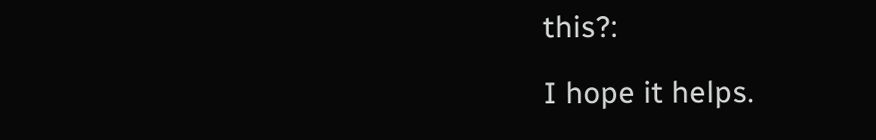this?:

I hope it helps.